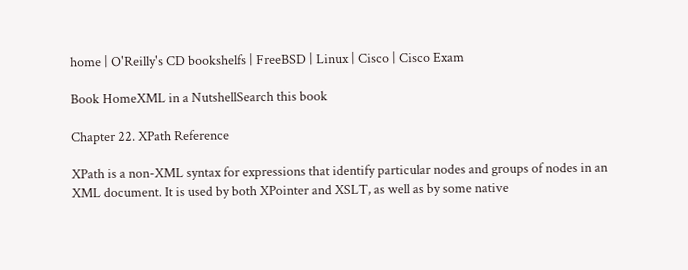home | O'Reilly's CD bookshelfs | FreeBSD | Linux | Cisco | Cisco Exam

Book HomeXML in a NutshellSearch this book

Chapter 22. XPath Reference

XPath is a non-XML syntax for expressions that identify particular nodes and groups of nodes in an XML document. It is used by both XPointer and XSLT, as well as by some native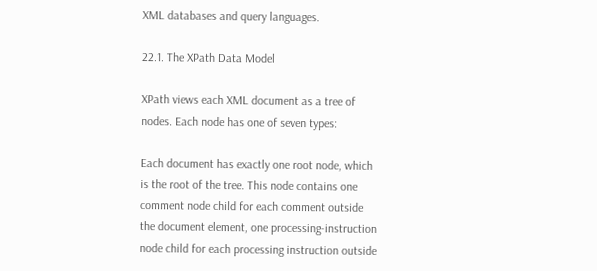XML databases and query languages.

22.1. The XPath Data Model

XPath views each XML document as a tree of nodes. Each node has one of seven types:

Each document has exactly one root node, which is the root of the tree. This node contains one comment node child for each comment outside the document element, one processing-instruction node child for each processing instruction outside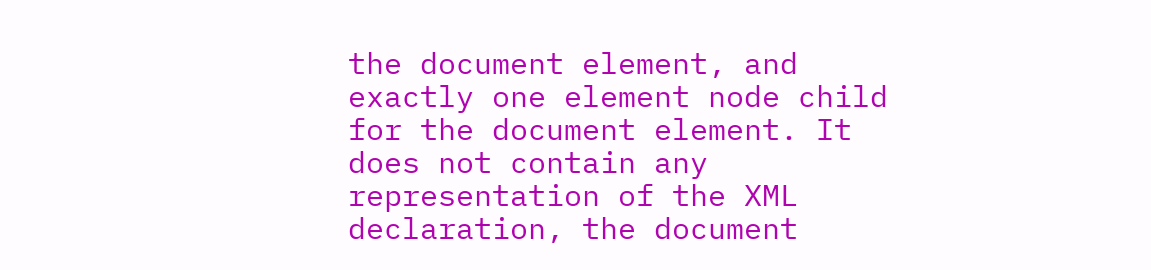the document element, and exactly one element node child for the document element. It does not contain any representation of the XML declaration, the document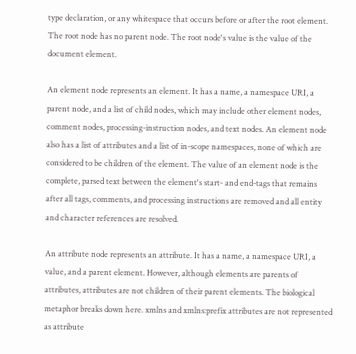type declaration, or any whitespace that occurs before or after the root element. The root node has no parent node. The root node's value is the value of the document element.

An element node represents an element. It has a name, a namespace URI, a parent node, and a list of child nodes, which may include other element nodes, comment nodes, processing-instruction nodes, and text nodes. An element node also has a list of attributes and a list of in-scope namespaces, none of which are considered to be children of the element. The value of an element node is the complete, parsed text between the element's start- and end-tags that remains after all tags, comments, and processing instructions are removed and all entity and character references are resolved.

An attribute node represents an attribute. It has a name, a namespace URI, a value, and a parent element. However, although elements are parents of attributes, attributes are not children of their parent elements. The biological metaphor breaks down here. xmlns and xmlns:prefix attributes are not represented as attribute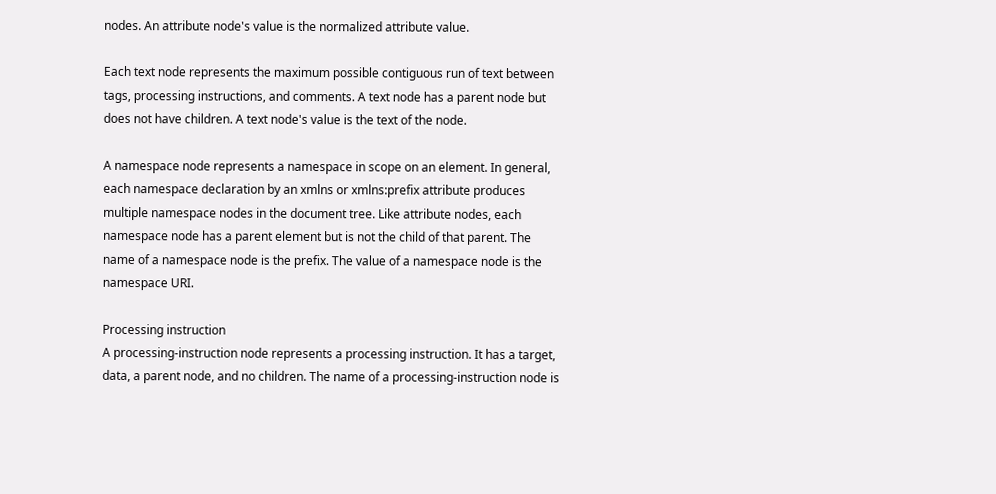nodes. An attribute node's value is the normalized attribute value.

Each text node represents the maximum possible contiguous run of text between tags, processing instructions, and comments. A text node has a parent node but does not have children. A text node's value is the text of the node.

A namespace node represents a namespace in scope on an element. In general, each namespace declaration by an xmlns or xmlns:prefix attribute produces multiple namespace nodes in the document tree. Like attribute nodes, each namespace node has a parent element but is not the child of that parent. The name of a namespace node is the prefix. The value of a namespace node is the namespace URI.

Processing instruction
A processing-instruction node represents a processing instruction. It has a target, data, a parent node, and no children. The name of a processing-instruction node is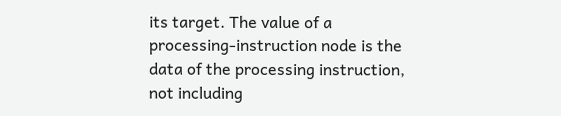its target. The value of a processing-instruction node is the data of the processing instruction, not including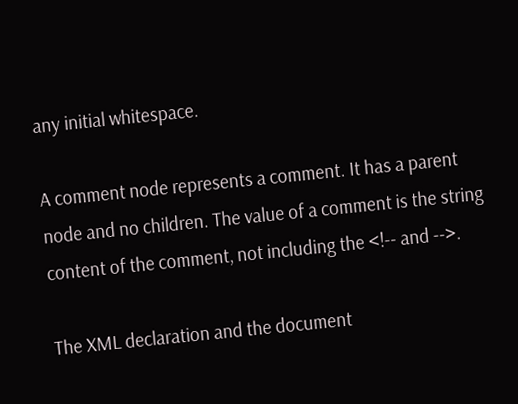any initial whitespace.

A comment node represents a comment. It has a parent node and no children. The value of a comment is the string content of the comment, not including the <!-- and -->.

The XML declaration and the document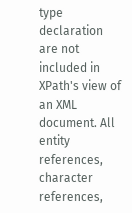type declaration are not included in XPath's view of an XML document. All entity references, character references,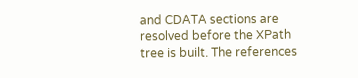and CDATA sections are resolved before the XPath tree is built. The references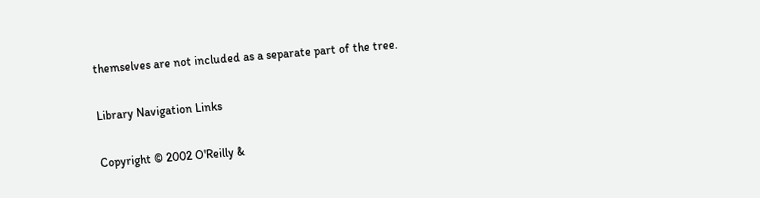themselves are not included as a separate part of the tree.

Library Navigation Links

Copyright © 2002 O'Reilly &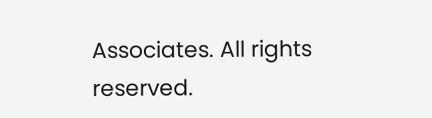Associates. All rights reserved.